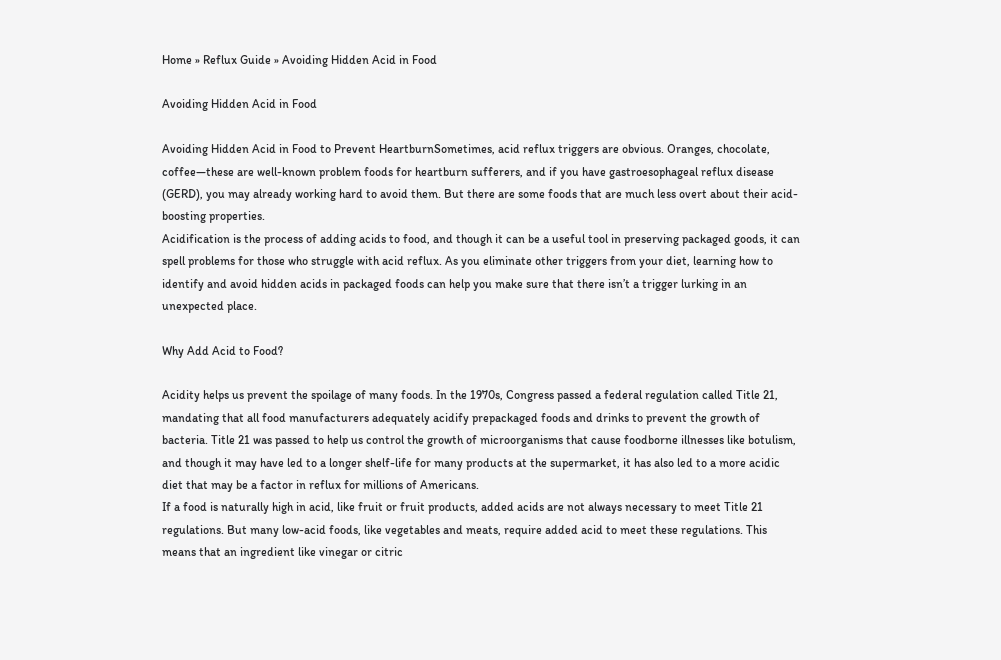Home » Reflux Guide » Avoiding Hidden Acid in Food

Avoiding Hidden Acid in Food

Avoiding Hidden Acid in Food to Prevent HeartburnSometimes, acid reflux triggers are obvious. Oranges, chocolate, coffee—these are well-known problem foods for heartburn sufferers, and if you have gastroesophageal reflux disease (GERD), you may already working hard to avoid them. But there are some foods that are much less overt about their acid-boosting properties.
Acidification is the process of adding acids to food, and though it can be a useful tool in preserving packaged goods, it can spell problems for those who struggle with acid reflux. As you eliminate other triggers from your diet, learning how to identify and avoid hidden acids in packaged foods can help you make sure that there isn’t a trigger lurking in an unexpected place.

Why Add Acid to Food?

Acidity helps us prevent the spoilage of many foods. In the 1970s, Congress passed a federal regulation called Title 21, mandating that all food manufacturers adequately acidify prepackaged foods and drinks to prevent the growth of bacteria. Title 21 was passed to help us control the growth of microorganisms that cause foodborne illnesses like botulism, and though it may have led to a longer shelf-life for many products at the supermarket, it has also led to a more acidic diet that may be a factor in reflux for millions of Americans.
If a food is naturally high in acid, like fruit or fruit products, added acids are not always necessary to meet Title 21 regulations. But many low-acid foods, like vegetables and meats, require added acid to meet these regulations. This means that an ingredient like vinegar or citric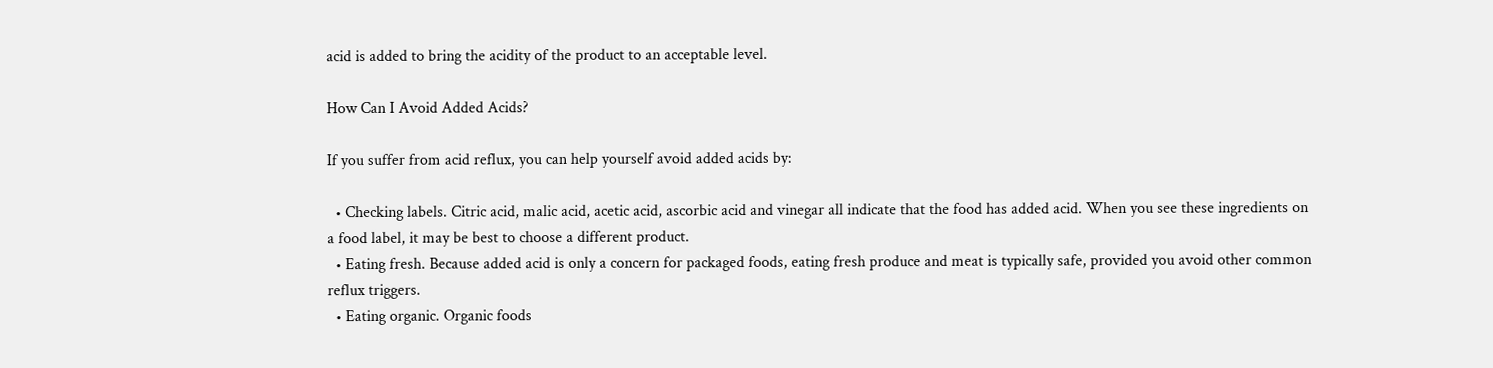acid is added to bring the acidity of the product to an acceptable level.

How Can I Avoid Added Acids?

If you suffer from acid reflux, you can help yourself avoid added acids by:

  • Checking labels. Citric acid, malic acid, acetic acid, ascorbic acid and vinegar all indicate that the food has added acid. When you see these ingredients on a food label, it may be best to choose a different product.
  • Eating fresh. Because added acid is only a concern for packaged foods, eating fresh produce and meat is typically safe, provided you avoid other common reflux triggers.
  • Eating organic. Organic foods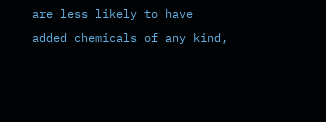are less likely to have added chemicals of any kind,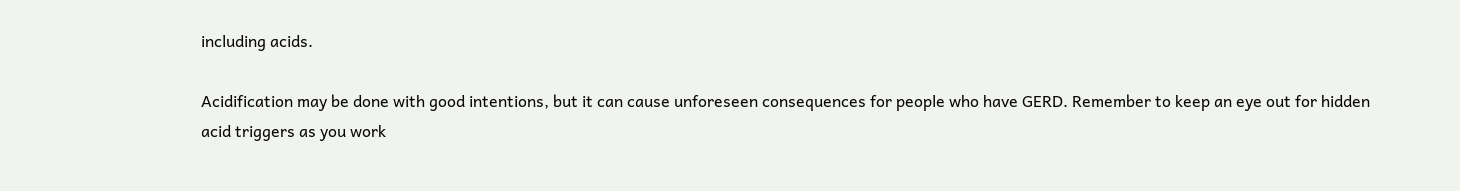including acids.

Acidification may be done with good intentions, but it can cause unforeseen consequences for people who have GERD. Remember to keep an eye out for hidden acid triggers as you work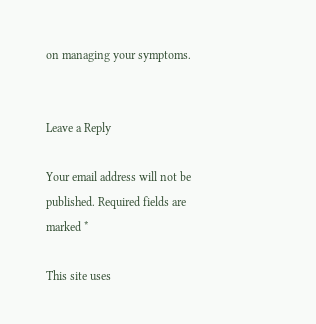on managing your symptoms.


Leave a Reply

Your email address will not be published. Required fields are marked *

This site uses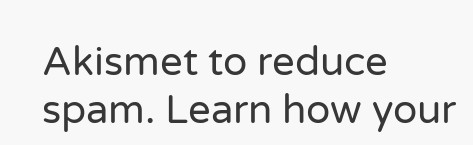Akismet to reduce spam. Learn how your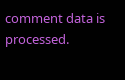comment data is processed.